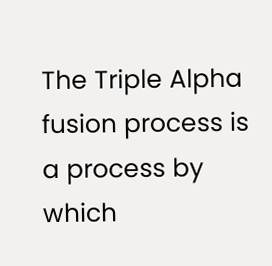The Triple Alpha fusion process is a process by which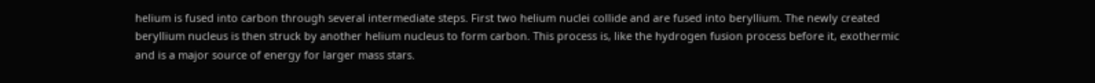helium is fused into carbon through several intermediate steps. First two helium nuclei collide and are fused into beryllium. The newly created beryllium nucleus is then struck by another helium nucleus to form carbon. This process is, like the hydrogen fusion process before it, exothermic and is a major source of energy for larger mass stars.